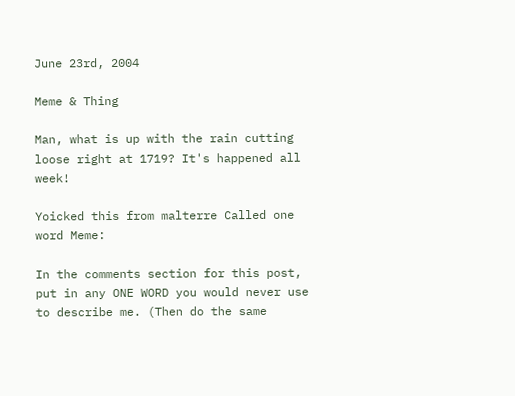June 23rd, 2004

Meme & Thing

Man, what is up with the rain cutting loose right at 1719? It's happened all week!

Yoicked this from malterre Called one word Meme:

In the comments section for this post, put in any ONE WORD you would never use to describe me. (Then do the same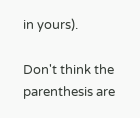in yours).

Don't think the parenthesis are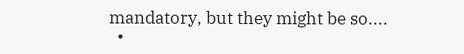mandatory, but they might be so....
  •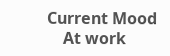Current Mood
    At work